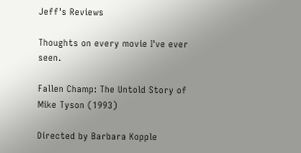Jeff's Reviews

Thoughts on every movie I've ever seen.

Fallen Champ: The Untold Story of Mike Tyson (1993)

Directed by Barbara Kopple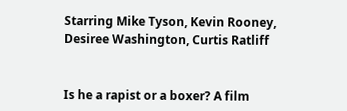Starring Mike Tyson, Kevin Rooney, Desiree Washington, Curtis Ratliff


Is he a rapist or a boxer? A film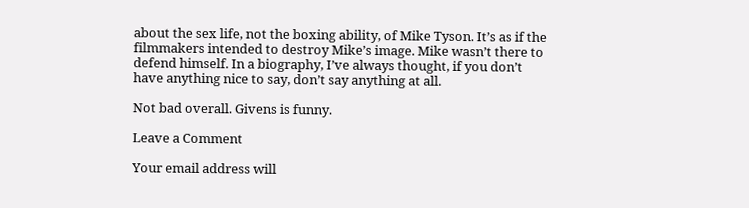about the sex life, not the boxing ability, of Mike Tyson. It’s as if the filmmakers intended to destroy Mike’s image. Mike wasn’t there to defend himself. In a biography, I’ve always thought, if you don’t have anything nice to say, don’t say anything at all.

Not bad overall. Givens is funny.

Leave a Comment

Your email address will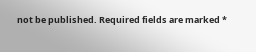not be published. Required fields are marked *